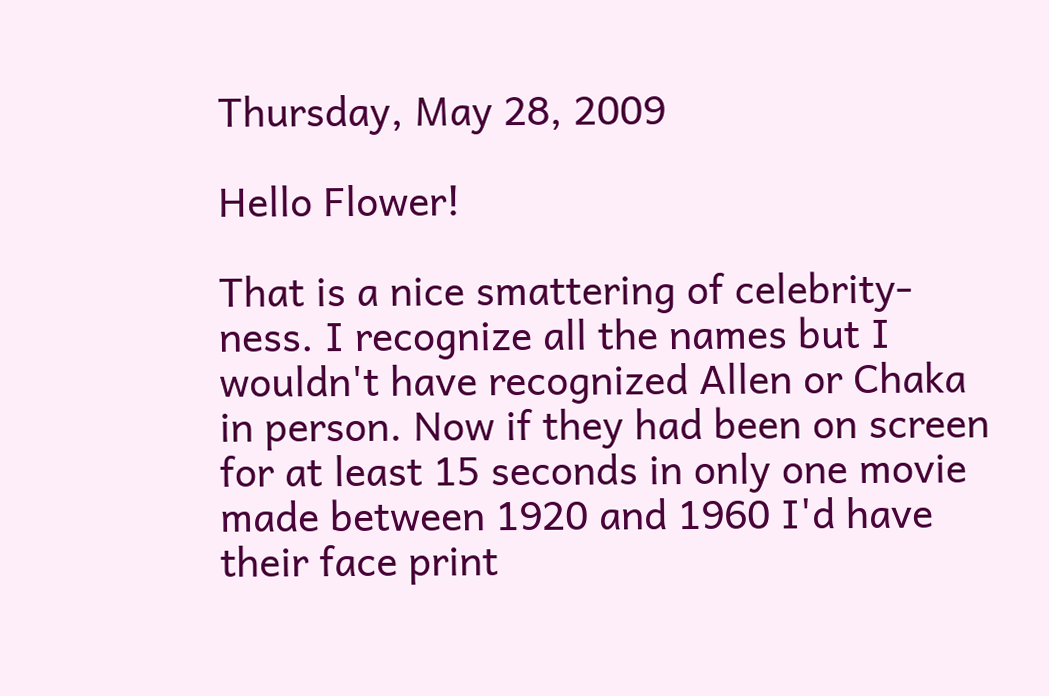Thursday, May 28, 2009

Hello Flower!

That is a nice smattering of celebrity-ness. I recognize all the names but I wouldn't have recognized Allen or Chaka in person. Now if they had been on screen for at least 15 seconds in only one movie made between 1920 and 1960 I'd have their face print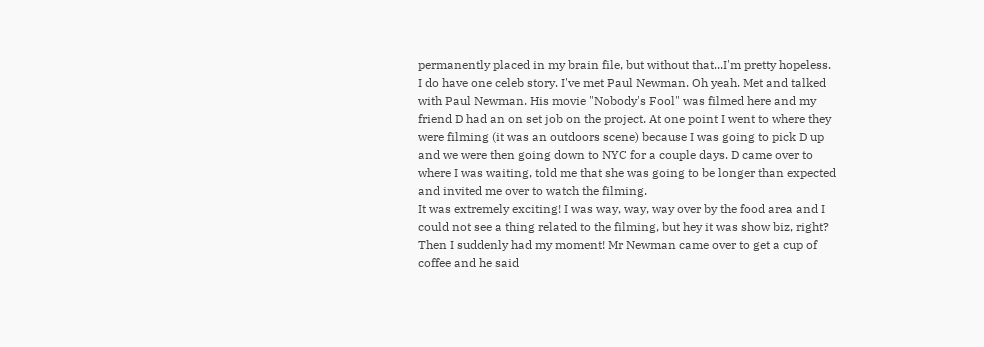permanently placed in my brain file, but without that...I'm pretty hopeless.
I do have one celeb story. I've met Paul Newman. Oh yeah. Met and talked with Paul Newman. His movie "Nobody's Fool" was filmed here and my friend D had an on set job on the project. At one point I went to where they were filming (it was an outdoors scene) because I was going to pick D up and we were then going down to NYC for a couple days. D came over to where I was waiting, told me that she was going to be longer than expected and invited me over to watch the filming.
It was extremely exciting! I was way, way, way over by the food area and I could not see a thing related to the filming, but hey it was show biz, right? Then I suddenly had my moment! Mr Newman came over to get a cup of coffee and he said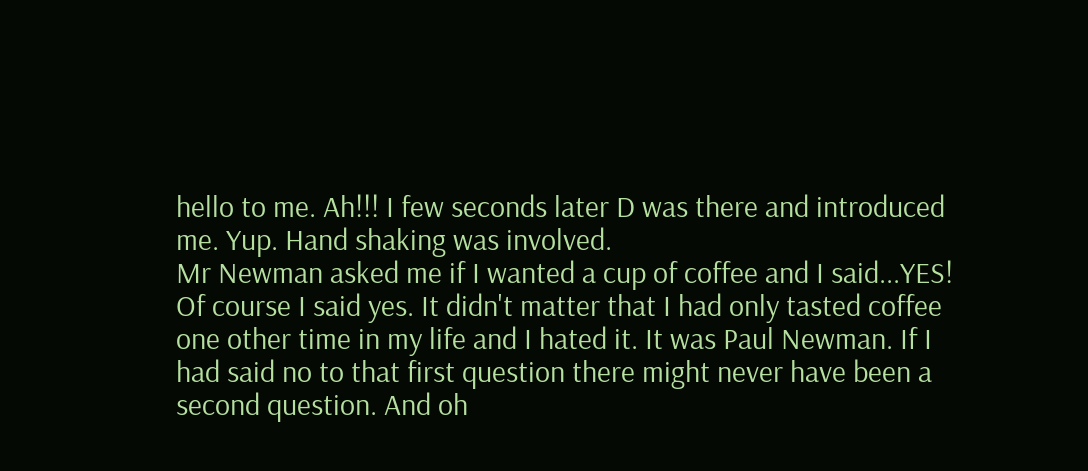hello to me. Ah!!! I few seconds later D was there and introduced me. Yup. Hand shaking was involved.
Mr Newman asked me if I wanted a cup of coffee and I said...YES! Of course I said yes. It didn't matter that I had only tasted coffee one other time in my life and I hated it. It was Paul Newman. If I had said no to that first question there might never have been a second question. And oh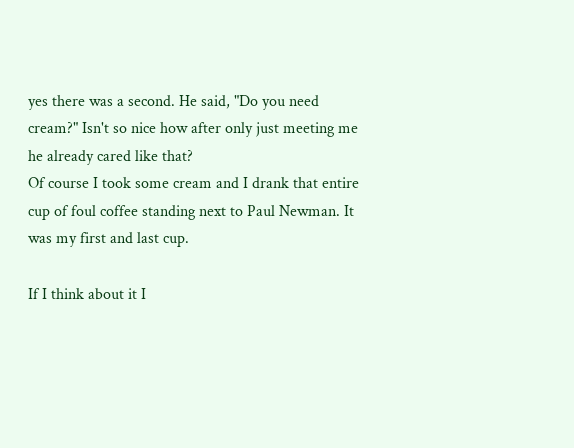yes there was a second. He said, "Do you need cream?" Isn't so nice how after only just meeting me he already cared like that?
Of course I took some cream and I drank that entire cup of foul coffee standing next to Paul Newman. It was my first and last cup.

If I think about it I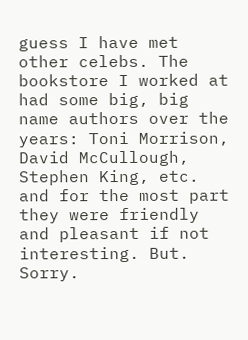guess I have met other celebs. The bookstore I worked at had some big, big name authors over the years: Toni Morrison, David McCullough, Stephen King, etc. and for the most part they were friendly and pleasant if not interesting. But. Sorry.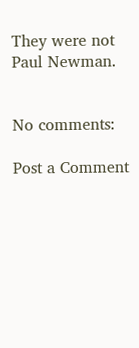They were not Paul Newman.


No comments:

Post a Comment